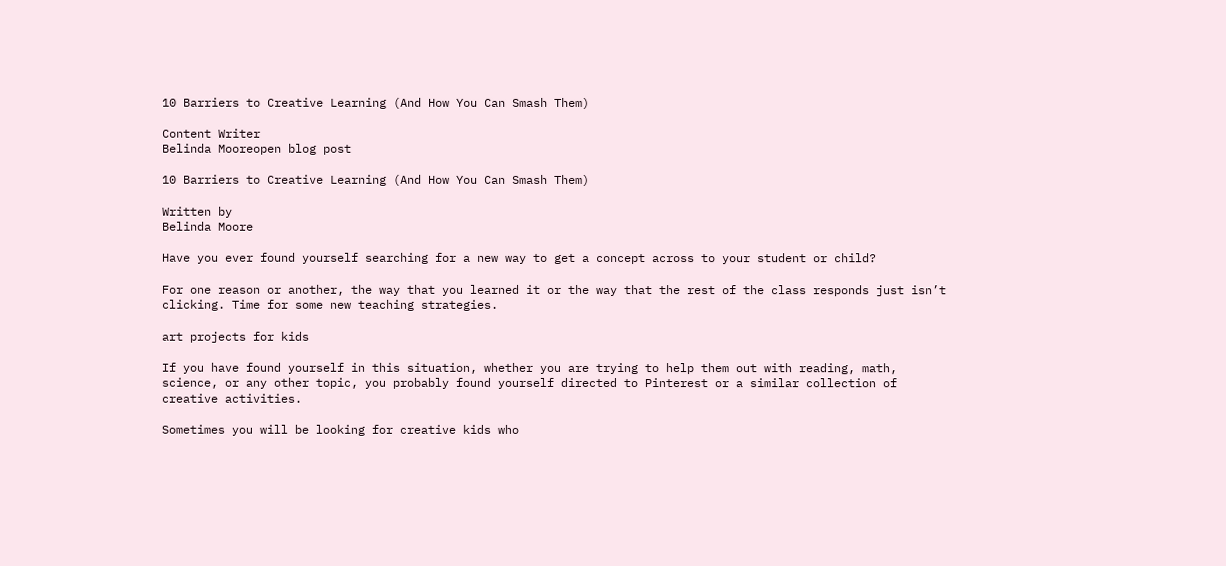10 Barriers to Creative Learning (And How You Can Smash Them)

Content Writer
Belinda Mooreopen blog post

10 Barriers to Creative Learning (And How You Can Smash Them)

Written by
Belinda Moore

Have you ever found yourself searching for a new way to get a concept across to your student or child?

For one reason or another, the way that you learned it or the way that the rest of the class responds just isn’t clicking. Time for some new teaching strategies.

art projects for kids

If you have found yourself in this situation, whether you are trying to help them out with reading, math, science, or any other topic, you probably found yourself directed to Pinterest or a similar collection of creative activities.

Sometimes you will be looking for creative kids who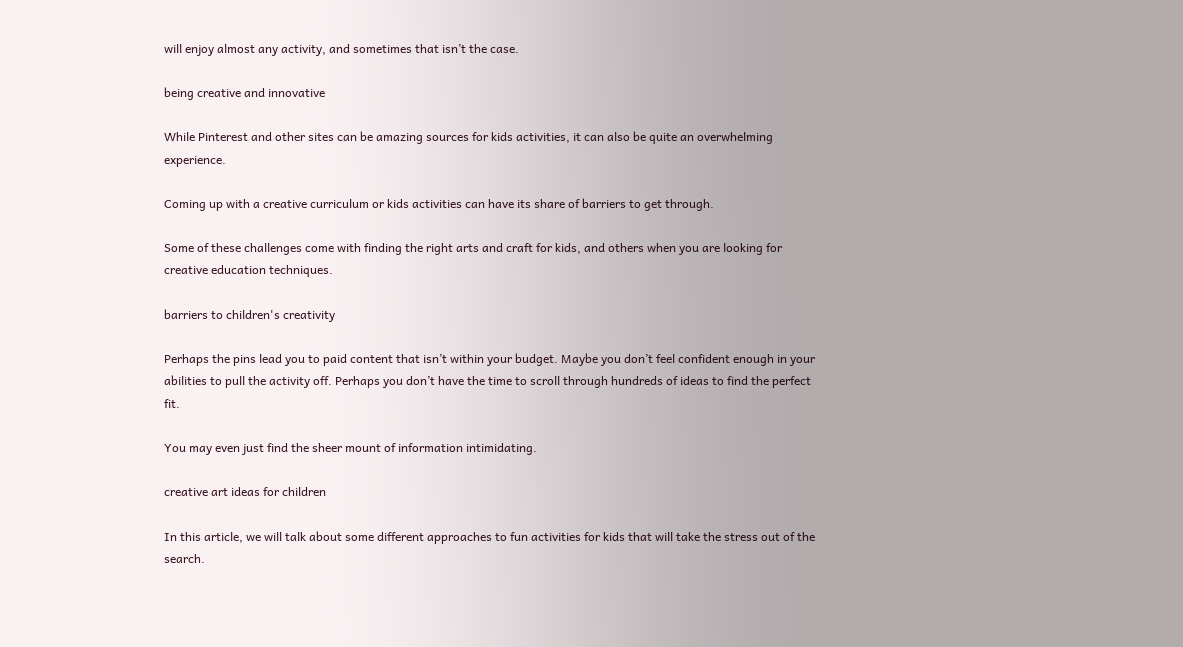will enjoy almost any activity, and sometimes that isn’t the case.

being creative and innovative

While Pinterest and other sites can be amazing sources for kids activities, it can also be quite an overwhelming experience.

Coming up with a creative curriculum or kids activities can have its share of barriers to get through.

Some of these challenges come with finding the right arts and craft for kids, and others when you are looking for creative education techniques.

barriers to children's creativity

Perhaps the pins lead you to paid content that isn’t within your budget. Maybe you don’t feel confident enough in your abilities to pull the activity off. Perhaps you don’t have the time to scroll through hundreds of ideas to find the perfect fit.

You may even just find the sheer mount of information intimidating.

creative art ideas for children

In this article, we will talk about some different approaches to fun activities for kids that will take the stress out of the search.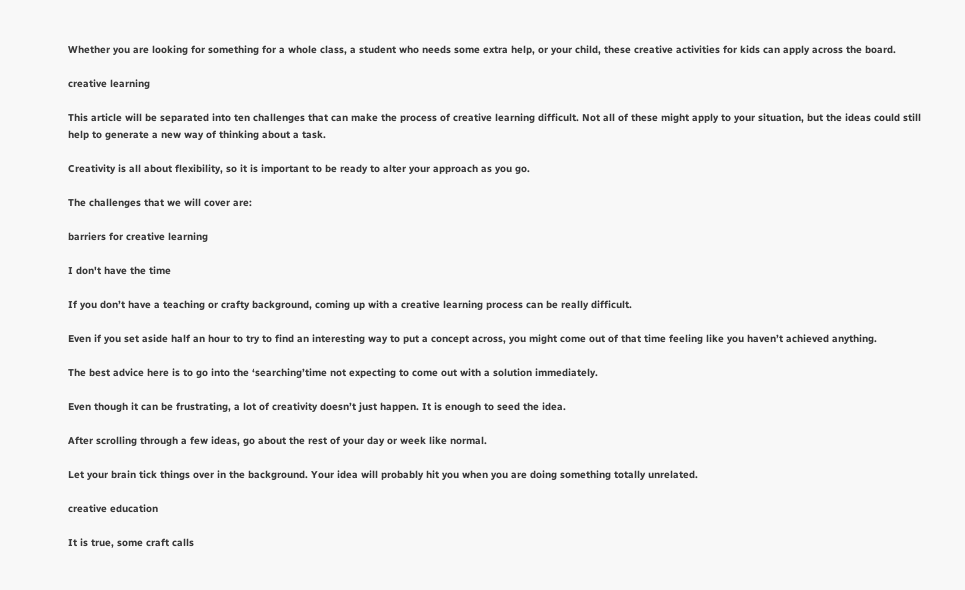Whether you are looking for something for a whole class, a student who needs some extra help, or your child, these creative activities for kids can apply across the board.

creative learning

This article will be separated into ten challenges that can make the process of creative learning difficult. Not all of these might apply to your situation, but the ideas could still help to generate a new way of thinking about a task.

Creativity is all about flexibility, so it is important to be ready to alter your approach as you go.

The challenges that we will cover are:

barriers for creative learning

I don't have the time

If you don’t have a teaching or crafty background, coming up with a creative learning process can be really difficult.

Even if you set aside half an hour to try to find an interesting way to put a concept across, you might come out of that time feeling like you haven’t achieved anything.

The best advice here is to go into the ‘searching’time not expecting to come out with a solution immediately.

Even though it can be frustrating, a lot of creativity doesn’t just happen. It is enough to seed the idea.

After scrolling through a few ideas, go about the rest of your day or week like normal.

Let your brain tick things over in the background. Your idea will probably hit you when you are doing something totally unrelated.

creative education

It is true, some craft calls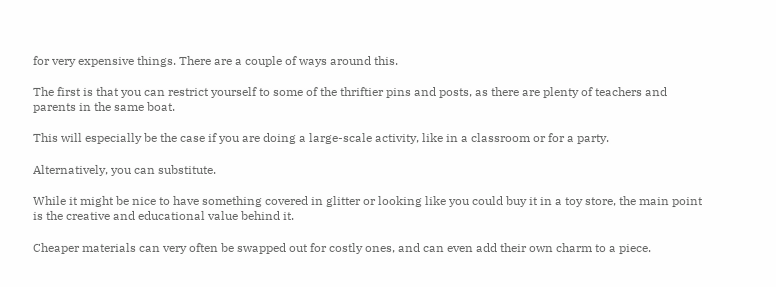for very expensive things. There are a couple of ways around this.

The first is that you can restrict yourself to some of the thriftier pins and posts, as there are plenty of teachers and parents in the same boat.

This will especially be the case if you are doing a large-scale activity, like in a classroom or for a party.

Alternatively, you can substitute.

While it might be nice to have something covered in glitter or looking like you could buy it in a toy store, the main point is the creative and educational value behind it.

Cheaper materials can very often be swapped out for costly ones, and can even add their own charm to a piece.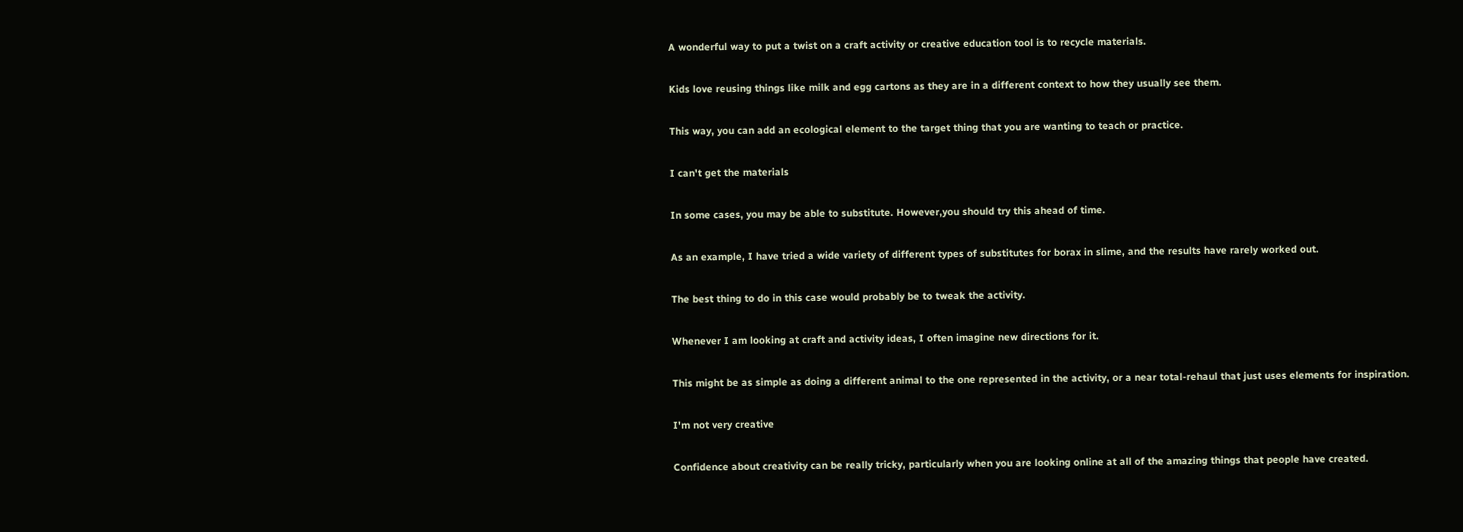A wonderful way to put a twist on a craft activity or creative education tool is to recycle materials.

Kids love reusing things like milk and egg cartons as they are in a different context to how they usually see them.

This way, you can add an ecological element to the target thing that you are wanting to teach or practice.

I can't get the materials

In some cases, you may be able to substitute. However,you should try this ahead of time.

As an example, I have tried a wide variety of different types of substitutes for borax in slime, and the results have rarely worked out.

The best thing to do in this case would probably be to tweak the activity.

Whenever I am looking at craft and activity ideas, I often imagine new directions for it.

This might be as simple as doing a different animal to the one represented in the activity, or a near total-rehaul that just uses elements for inspiration.

I'm not very creative

Confidence about creativity can be really tricky, particularly when you are looking online at all of the amazing things that people have created.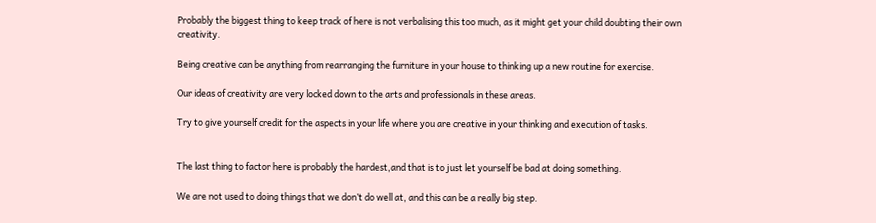Probably the biggest thing to keep track of here is not verbalising this too much, as it might get your child doubting their own creativity.

Being creative can be anything from rearranging the furniture in your house to thinking up a new routine for exercise.

Our ideas of creativity are very locked down to the arts and professionals in these areas.

Try to give yourself credit for the aspects in your life where you are creative in your thinking and execution of tasks.


The last thing to factor here is probably the hardest,and that is to just let yourself be bad at doing something.

We are not used to doing things that we don’t do well at, and this can be a really big step.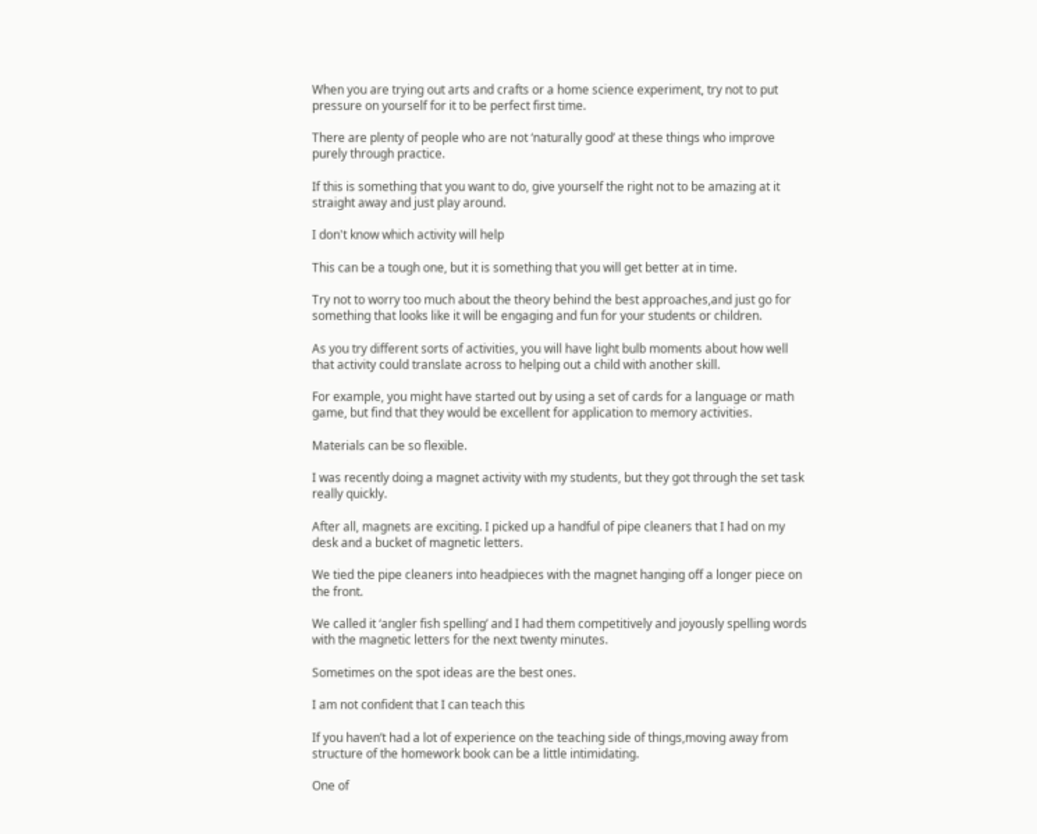When you are trying out arts and crafts or a home science experiment, try not to put pressure on yourself for it to be perfect first time.

There are plenty of people who are not ‘naturally good’ at these things who improve purely through practice.

If this is something that you want to do, give yourself the right not to be amazing at it straight away and just play around.

I don't know which activity will help

This can be a tough one, but it is something that you will get better at in time.

Try not to worry too much about the theory behind the best approaches,and just go for something that looks like it will be engaging and fun for your students or children.

As you try different sorts of activities, you will have light bulb moments about how well that activity could translate across to helping out a child with another skill.

For example, you might have started out by using a set of cards for a language or math game, but find that they would be excellent for application to memory activities.

Materials can be so flexible.

I was recently doing a magnet activity with my students, but they got through the set task really quickly.

After all, magnets are exciting. I picked up a handful of pipe cleaners that I had on my desk and a bucket of magnetic letters.

We tied the pipe cleaners into headpieces with the magnet hanging off a longer piece on the front.

We called it ‘angler fish spelling’ and I had them competitively and joyously spelling words with the magnetic letters for the next twenty minutes.

Sometimes on the spot ideas are the best ones.

I am not confident that I can teach this

If you haven’t had a lot of experience on the teaching side of things,moving away from structure of the homework book can be a little intimidating.

One of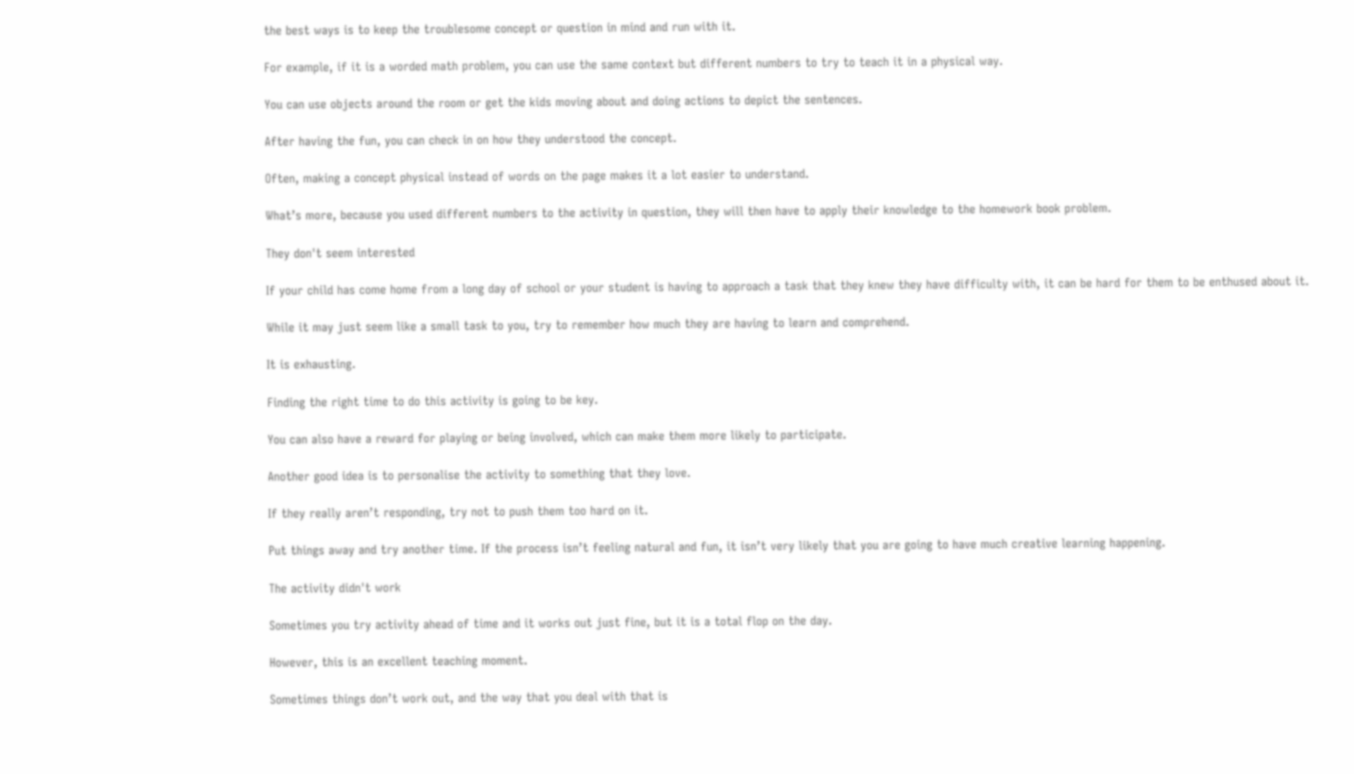the best ways is to keep the troublesome concept or question in mind and run with it.

For example, if it is a worded math problem, you can use the same context but different numbers to try to teach it in a physical way.

You can use objects around the room or get the kids moving about and doing actions to depict the sentences.

After having the fun, you can check in on how they understood the concept.

Often, making a concept physical instead of words on the page makes it a lot easier to understand.

What’s more, because you used different numbers to the activity in question, they will then have to apply their knowledge to the homework book problem.

They don't seem interested

If your child has come home from a long day of school or your student is having to approach a task that they knew they have difficulty with, it can be hard for them to be enthused about it.

While it may just seem like a small task to you, try to remember how much they are having to learn and comprehend.

It is exhausting.

Finding the right time to do this activity is going to be key.

You can also have a reward for playing or being involved, which can make them more likely to participate.

Another good idea is to personalise the activity to something that they love.

If they really aren’t responding, try not to push them too hard on it.

Put things away and try another time. If the process isn’t feeling natural and fun, it isn’t very likely that you are going to have much creative learning happening.

The activity didn't work

Sometimes you try activity ahead of time and it works out just fine, but it is a total flop on the day.

However, this is an excellent teaching moment.

Sometimes things don’t work out, and the way that you deal with that is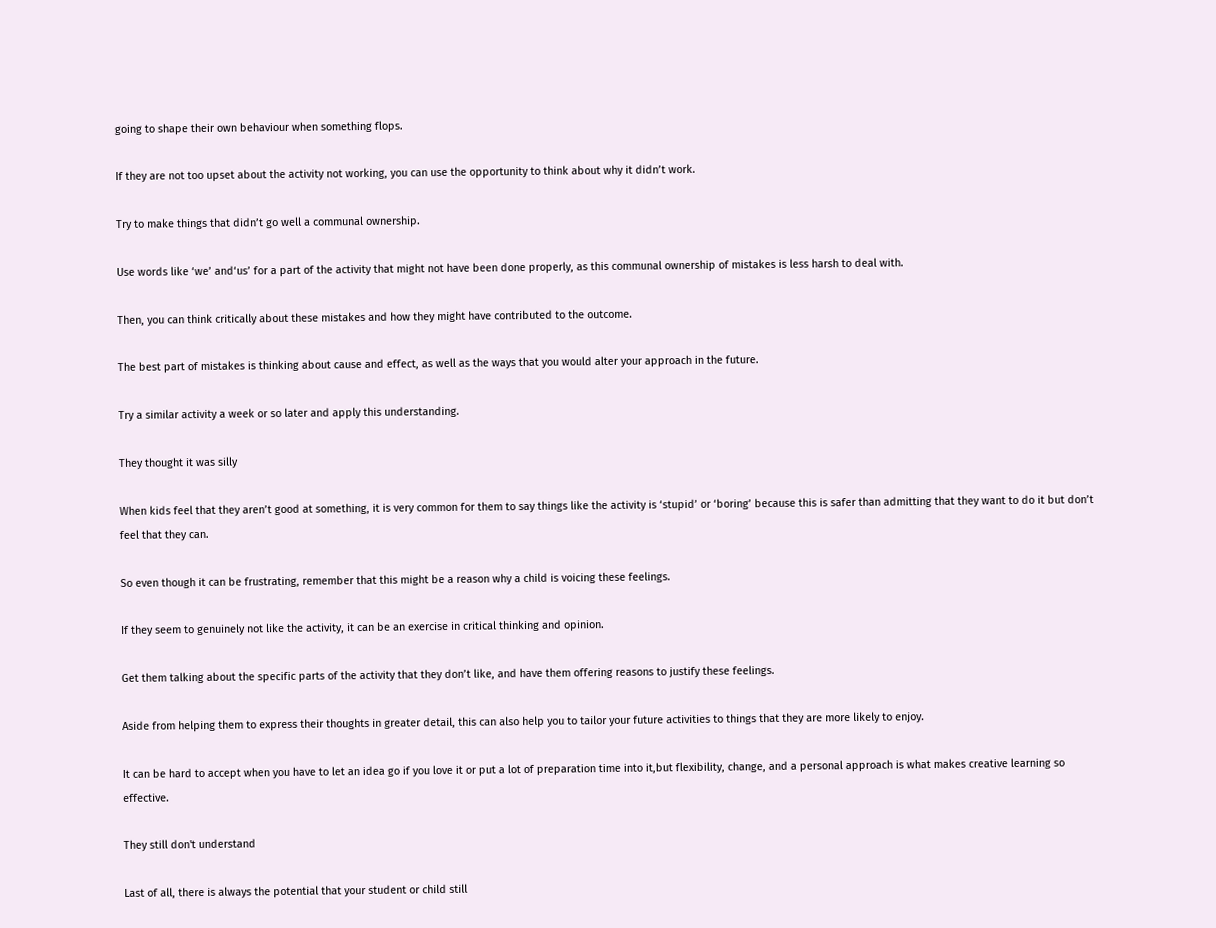going to shape their own behaviour when something flops.

If they are not too upset about the activity not working, you can use the opportunity to think about why it didn’t work.

Try to make things that didn’t go well a communal ownership.

Use words like ‘we’ and‘us’ for a part of the activity that might not have been done properly, as this communal ownership of mistakes is less harsh to deal with.

Then, you can think critically about these mistakes and how they might have contributed to the outcome.

The best part of mistakes is thinking about cause and effect, as well as the ways that you would alter your approach in the future.

Try a similar activity a week or so later and apply this understanding.

They thought it was silly

When kids feel that they aren’t good at something, it is very common for them to say things like the activity is ‘stupid’ or ‘boring’ because this is safer than admitting that they want to do it but don’t feel that they can.

So even though it can be frustrating, remember that this might be a reason why a child is voicing these feelings.

If they seem to genuinely not like the activity, it can be an exercise in critical thinking and opinion.

Get them talking about the specific parts of the activity that they don’t like, and have them offering reasons to justify these feelings.

Aside from helping them to express their thoughts in greater detail, this can also help you to tailor your future activities to things that they are more likely to enjoy.

It can be hard to accept when you have to let an idea go if you love it or put a lot of preparation time into it,but flexibility, change, and a personal approach is what makes creative learning so effective.

They still don't understand

Last of all, there is always the potential that your student or child still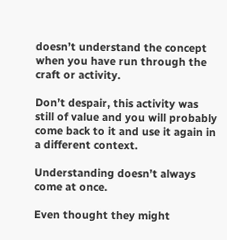doesn’t understand the concept when you have run through the craft or activity.

Don’t despair, this activity was still of value and you will probably come back to it and use it again in a different context.

Understanding doesn’t always come at once.

Even thought they might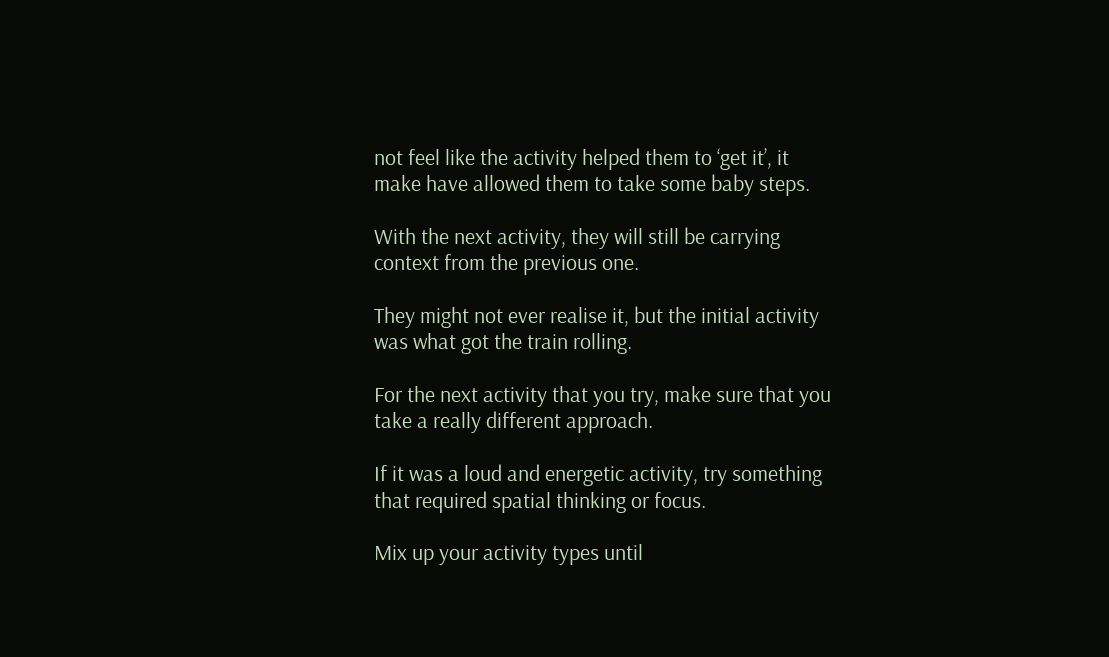not feel like the activity helped them to ‘get it’, it make have allowed them to take some baby steps.

With the next activity, they will still be carrying context from the previous one.

They might not ever realise it, but the initial activity was what got the train rolling.

For the next activity that you try, make sure that you take a really different approach.

If it was a loud and energetic activity, try something that required spatial thinking or focus.

Mix up your activity types until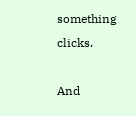something clicks.

And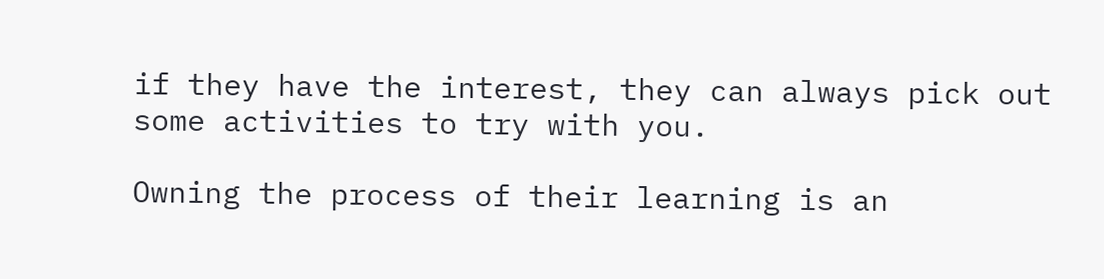if they have the interest, they can always pick out some activities to try with you.

Owning the process of their learning is an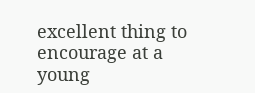excellent thing to encourage at a young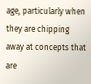age, particularly when they are chipping away at concepts that are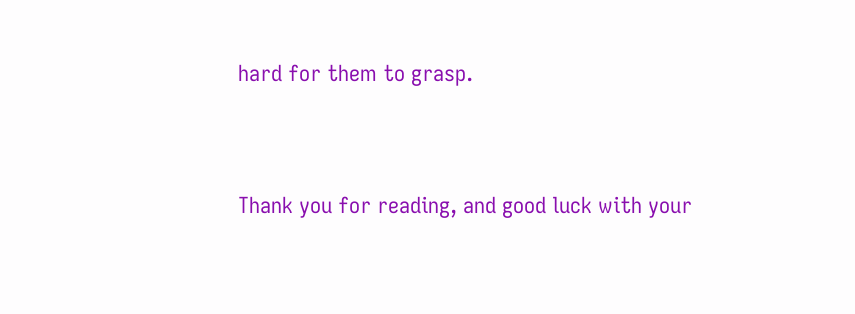hard for them to grasp.


Thank you for reading, and good luck with your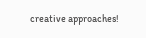creative approaches!